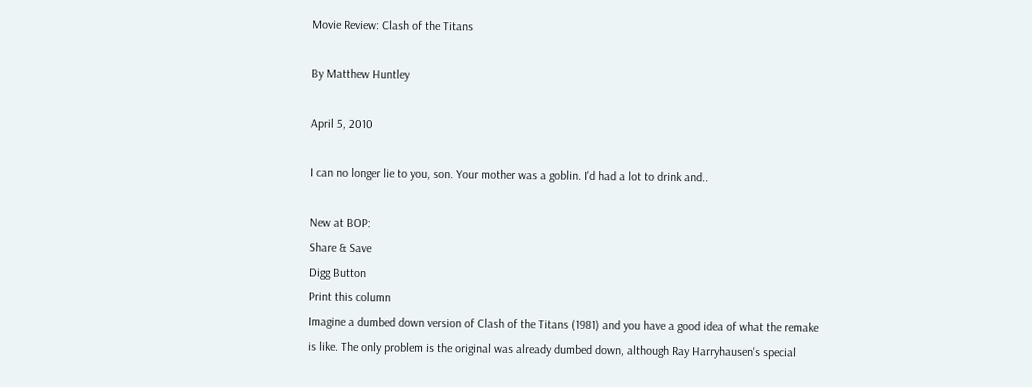Movie Review: Clash of the Titans

By Matthew Huntley

April 5, 2010

I can no longer lie to you, son. Your mother was a goblin. I'd had a lot to drink and..

New at BOP:
Share & Save
Digg Button
Print this column
Imagine a dumbed down version of Clash of the Titans (1981) and you have a good idea of what the remake is like. The only problem is the original was already dumbed down, although Ray Harryhausen's special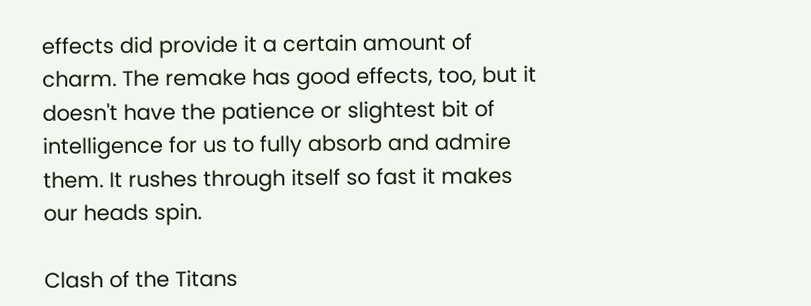effects did provide it a certain amount of charm. The remake has good effects, too, but it doesn't have the patience or slightest bit of intelligence for us to fully absorb and admire them. It rushes through itself so fast it makes our heads spin.

Clash of the Titans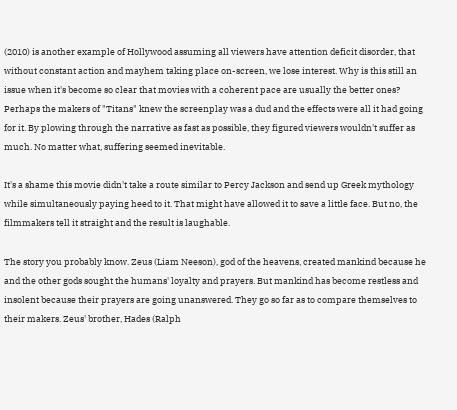(2010) is another example of Hollywood assuming all viewers have attention deficit disorder, that without constant action and mayhem taking place on-screen, we lose interest. Why is this still an issue when it's become so clear that movies with a coherent pace are usually the better ones? Perhaps the makers of "Titans" knew the screenplay was a dud and the effects were all it had going for it. By plowing through the narrative as fast as possible, they figured viewers wouldn't suffer as much. No matter what, suffering seemed inevitable.

It's a shame this movie didn't take a route similar to Percy Jackson and send up Greek mythology while simultaneously paying heed to it. That might have allowed it to save a little face. But no, the filmmakers tell it straight and the result is laughable.

The story you probably know. Zeus (Liam Neeson), god of the heavens, created mankind because he and the other gods sought the humans' loyalty and prayers. But mankind has become restless and insolent because their prayers are going unanswered. They go so far as to compare themselves to their makers. Zeus' brother, Hades (Ralph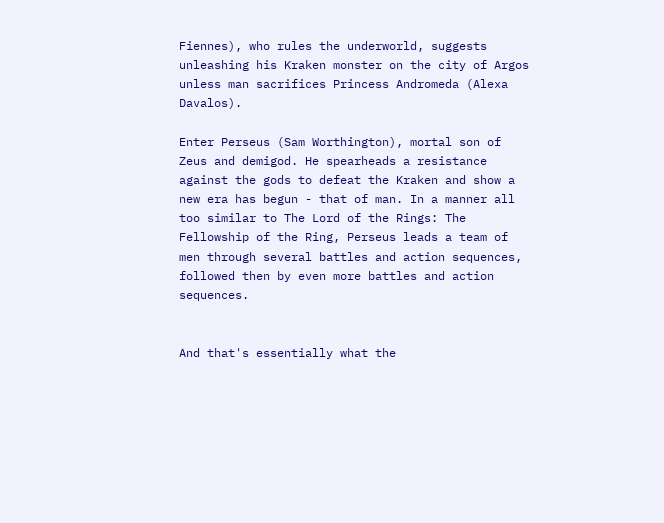Fiennes), who rules the underworld, suggests unleashing his Kraken monster on the city of Argos unless man sacrifices Princess Andromeda (Alexa Davalos).

Enter Perseus (Sam Worthington), mortal son of Zeus and demigod. He spearheads a resistance against the gods to defeat the Kraken and show a new era has begun - that of man. In a manner all too similar to The Lord of the Rings: The Fellowship of the Ring, Perseus leads a team of men through several battles and action sequences, followed then by even more battles and action sequences.


And that's essentially what the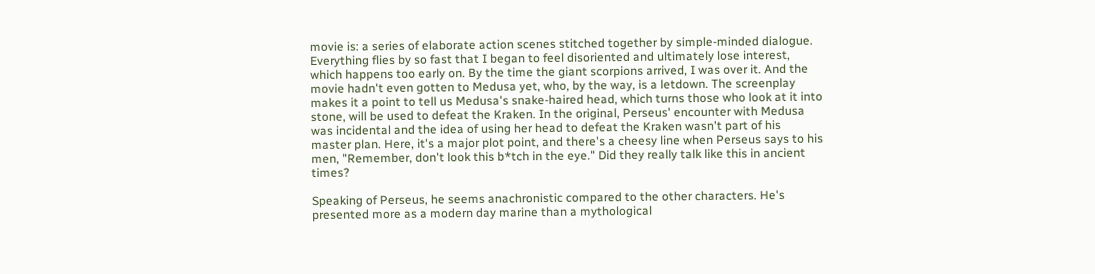movie is: a series of elaborate action scenes stitched together by simple-minded dialogue. Everything flies by so fast that I began to feel disoriented and ultimately lose interest, which happens too early on. By the time the giant scorpions arrived, I was over it. And the movie hadn't even gotten to Medusa yet, who, by the way, is a letdown. The screenplay makes it a point to tell us Medusa's snake-haired head, which turns those who look at it into stone, will be used to defeat the Kraken. In the original, Perseus' encounter with Medusa was incidental and the idea of using her head to defeat the Kraken wasn't part of his master plan. Here, it's a major plot point, and there's a cheesy line when Perseus says to his men, "Remember, don't look this b*tch in the eye." Did they really talk like this in ancient times?

Speaking of Perseus, he seems anachronistic compared to the other characters. He's presented more as a modern day marine than a mythological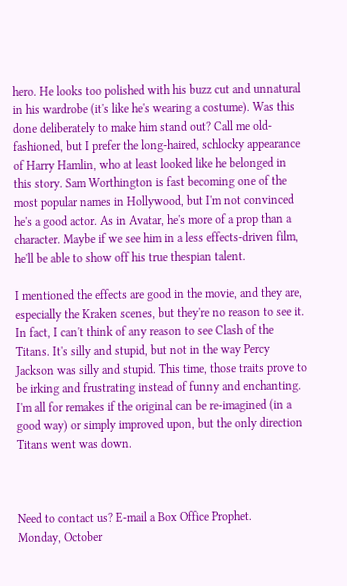hero. He looks too polished with his buzz cut and unnatural in his wardrobe (it's like he's wearing a costume). Was this done deliberately to make him stand out? Call me old-fashioned, but I prefer the long-haired, schlocky appearance of Harry Hamlin, who at least looked like he belonged in this story. Sam Worthington is fast becoming one of the most popular names in Hollywood, but I'm not convinced he's a good actor. As in Avatar, he's more of a prop than a character. Maybe if we see him in a less effects-driven film, he'll be able to show off his true thespian talent.

I mentioned the effects are good in the movie, and they are, especially the Kraken scenes, but they're no reason to see it. In fact, I can't think of any reason to see Clash of the Titans. It's silly and stupid, but not in the way Percy Jackson was silly and stupid. This time, those traits prove to be irking and frustrating instead of funny and enchanting. I'm all for remakes if the original can be re-imagined (in a good way) or simply improved upon, but the only direction Titans went was down.



Need to contact us? E-mail a Box Office Prophet.
Monday, October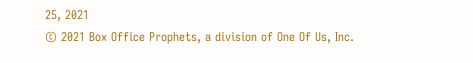25, 2021
© 2021 Box Office Prophets, a division of One Of Us, Inc.